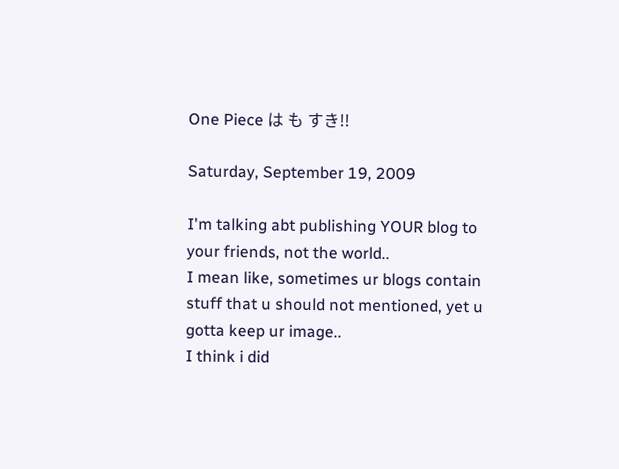One Piece は も すき!!

Saturday, September 19, 2009

I'm talking abt publishing YOUR blog to your friends, not the world..
I mean like, sometimes ur blogs contain stuff that u should not mentioned, yet u gotta keep ur image..
I think i did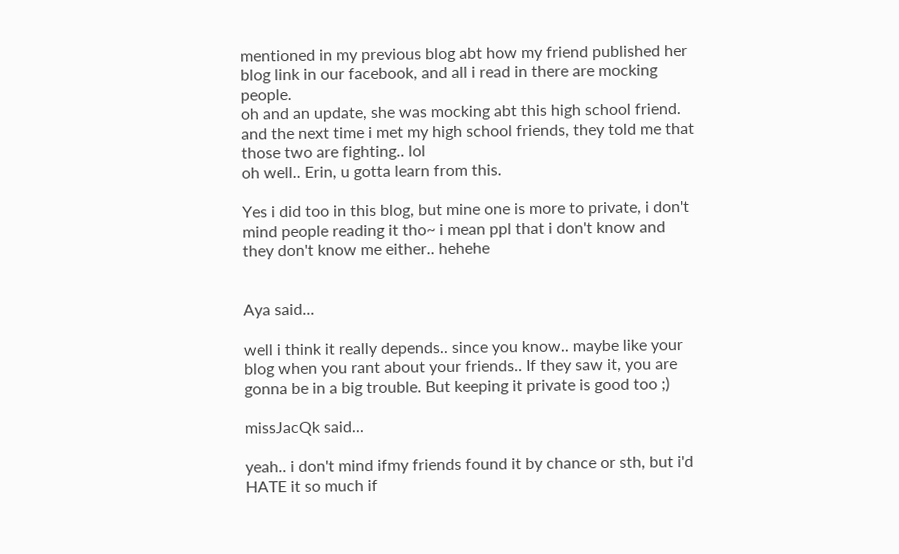mentioned in my previous blog abt how my friend published her blog link in our facebook, and all i read in there are mocking people.
oh and an update, she was mocking abt this high school friend.
and the next time i met my high school friends, they told me that those two are fighting.. lol
oh well.. Erin, u gotta learn from this.

Yes i did too in this blog, but mine one is more to private, i don't mind people reading it tho~ i mean ppl that i don't know and they don't know me either.. hehehe


Aya said...

well i think it really depends.. since you know.. maybe like your blog when you rant about your friends.. If they saw it, you are gonna be in a big trouble. But keeping it private is good too ;)

missJacQk said...

yeah.. i don't mind ifmy friends found it by chance or sth, but i'd HATE it so much if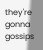they're gonna gossips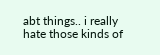abt things.. i really hate those kinds of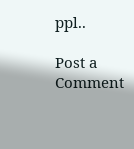ppl..

Post a Comment